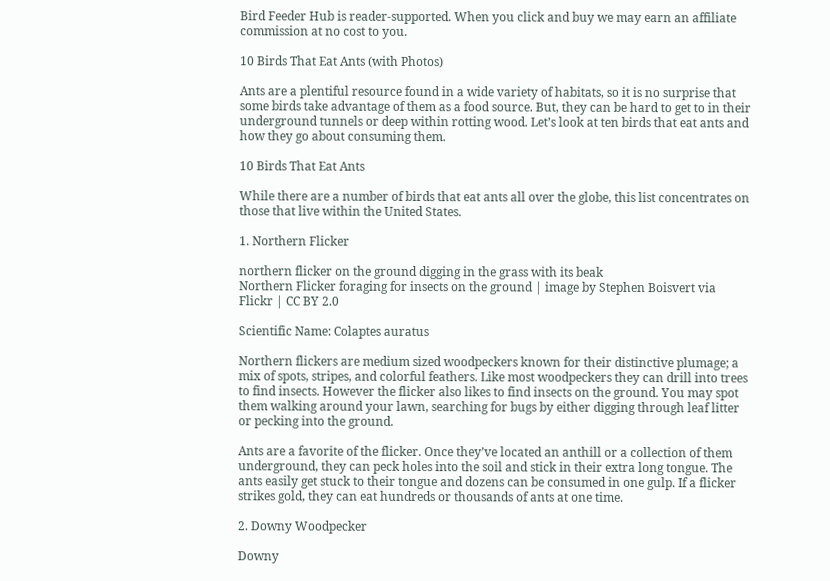Bird Feeder Hub is reader-supported. When you click and buy we may earn an affiliate commission at no cost to you.

10 Birds That Eat Ants (with Photos)

Ants are a plentiful resource found in a wide variety of habitats, so it is no surprise that some birds take advantage of them as a food source. But, they can be hard to get to in their underground tunnels or deep within rotting wood. Let’s look at ten birds that eat ants and how they go about consuming them.

10 Birds That Eat Ants

While there are a number of birds that eat ants all over the globe, this list concentrates on those that live within the United States.

1. Northern Flicker

northern flicker on the ground digging in the grass with its beak
Northern Flicker foraging for insects on the ground | image by Stephen Boisvert via Flickr | CC BY 2.0

Scientific Name: Colaptes auratus

Northern flickers are medium sized woodpeckers known for their distinctive plumage; a mix of spots, stripes, and colorful feathers. Like most woodpeckers they can drill into trees to find insects. However the flicker also likes to find insects on the ground. You may spot them walking around your lawn, searching for bugs by either digging through leaf litter or pecking into the ground.

Ants are a favorite of the flicker. Once they’ve located an anthill or a collection of them underground, they can peck holes into the soil and stick in their extra long tongue. The ants easily get stuck to their tongue and dozens can be consumed in one gulp. If a flicker strikes gold, they can eat hundreds or thousands of ants at one time.

2. Downy Woodpecker

Downy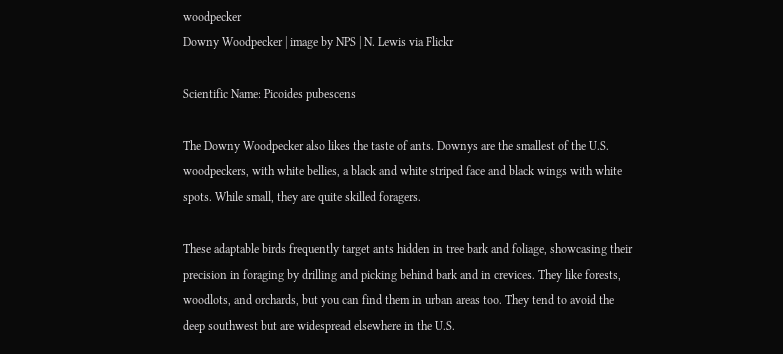woodpecker
Downy Woodpecker | image by NPS | N. Lewis via Flickr

Scientific Name: Picoides pubescens

The Downy Woodpecker also likes the taste of ants. Downys are the smallest of the U.S. woodpeckers, with white bellies, a black and white striped face and black wings with white spots. While small, they are quite skilled foragers.

These adaptable birds frequently target ants hidden in tree bark and foliage, showcasing their precision in foraging by drilling and picking behind bark and in crevices. They like forests, woodlots, and orchards, but you can find them in urban areas too. They tend to avoid the deep southwest but are widespread elsewhere in the U.S.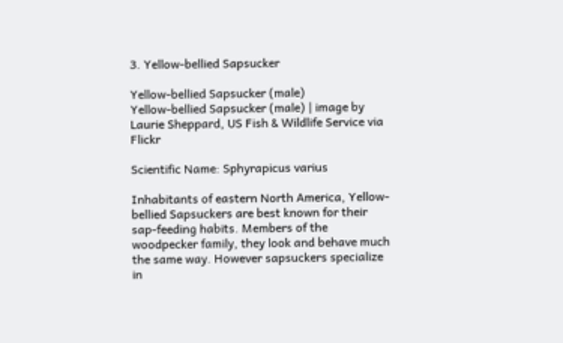3. Yellow-bellied Sapsucker

Yellow-bellied Sapsucker (male)
Yellow-bellied Sapsucker (male) | image by Laurie Sheppard, US Fish & Wildlife Service via Flickr

Scientific Name: Sphyrapicus varius

Inhabitants of eastern North America, Yellow-bellied Sapsuckers are best known for their sap-feeding habits. Members of the woodpecker family, they look and behave much the same way. However sapsuckers specialize in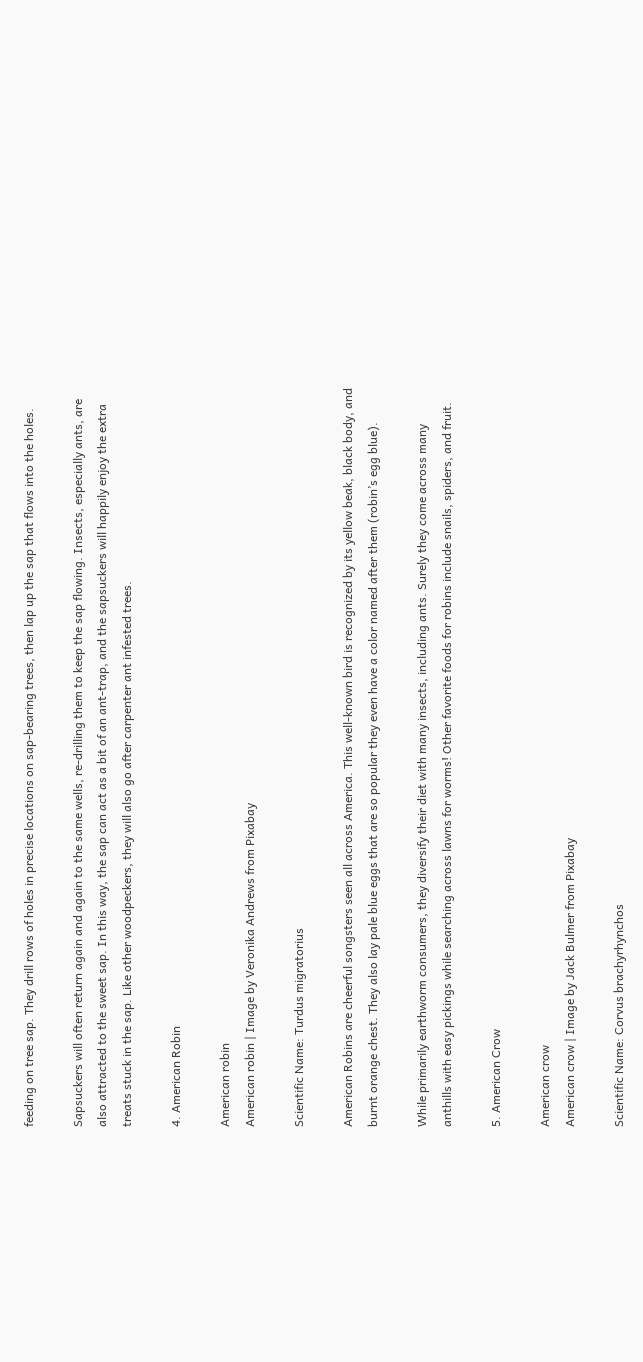feeding on tree sap. They drill rows of holes in precise locations on sap-bearing trees, then lap up the sap that flows into the holes.

Sapsuckers will often return again and again to the same wells, re-drilling them to keep the sap flowing. Insects, especially ants, are also attracted to the sweet sap. In this way, the sap can act as a bit of an ant-trap, and the sapsuckers will happily enjoy the extra treats stuck in the sap. Like other woodpeckers, they will also go after carpenter ant infested trees.

4. American Robin

American robin
American robin | Image by Veronika Andrews from Pixabay

Scientific Name: Turdus migratorius

American Robins are cheerful songsters seen all across America. This well-known bird is recognized by its yellow beak, black body, and burnt orange chest. They also lay pale blue eggs that are so popular they even have a color named after them (robin’s egg blue).

While primarily earthworm consumers, they diversify their diet with many insects, including ants. Surely they come across many anthills with easy pickings while searching across lawns for worms! Other favorite foods for robins include snails, spiders, and fruit.

5. American Crow

American crow
American crow | Image by Jack Bulmer from Pixabay

Scientific Name: Corvus brachyrhynchos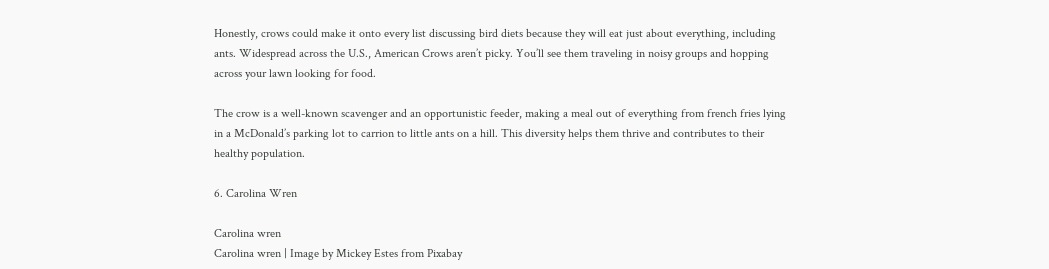Honestly, crows could make it onto every list discussing bird diets because they will eat just about everything, including ants. Widespread across the U.S., American Crows aren’t picky. You’ll see them traveling in noisy groups and hopping across your lawn looking for food.

The crow is a well-known scavenger and an opportunistic feeder, making a meal out of everything from french fries lying in a McDonald’s parking lot to carrion to little ants on a hill. This diversity helps them thrive and contributes to their healthy population.

6. Carolina Wren

Carolina wren
Carolina wren | Image by Mickey Estes from Pixabay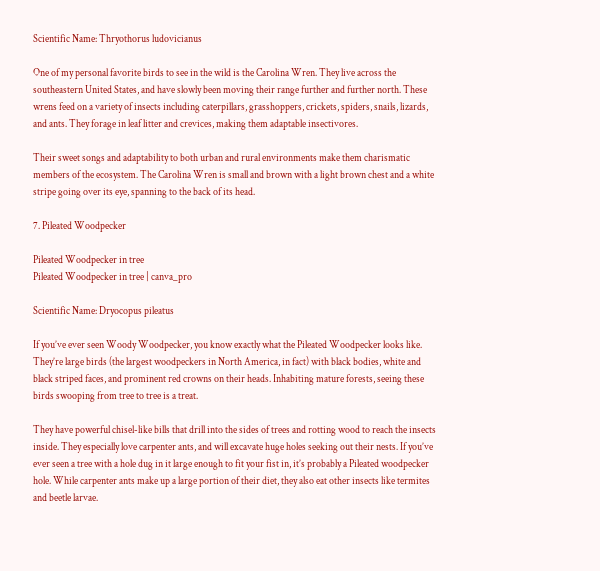Scientific Name: Thryothorus ludovicianus

One of my personal favorite birds to see in the wild is the Carolina Wren. They live across the southeastern United States, and have slowly been moving their range further and further north. These wrens feed on a variety of insects including caterpillars, grasshoppers, crickets, spiders, snails, lizards, and ants. They forage in leaf litter and crevices, making them adaptable insectivores.

Their sweet songs and adaptability to both urban and rural environments make them charismatic members of the ecosystem. The Carolina Wren is small and brown with a light brown chest and a white stripe going over its eye, spanning to the back of its head.

7. Pileated Woodpecker

Pileated Woodpecker in tree
Pileated Woodpecker in tree | canva_pro

Scientific Name: Dryocopus pileatus

If you’ve ever seen Woody Woodpecker, you know exactly what the Pileated Woodpecker looks like. They’re large birds (the largest woodpeckers in North America, in fact) with black bodies, white and black striped faces, and prominent red crowns on their heads. Inhabiting mature forests, seeing these birds swooping from tree to tree is a treat.

They have powerful chisel-like bills that drill into the sides of trees and rotting wood to reach the insects inside. They especially love carpenter ants, and will excavate huge holes seeking out their nests. If you’ve ever seen a tree with a hole dug in it large enough to fit your fist in, it’s probably a Pileated woodpecker hole. While carpenter ants make up a large portion of their diet, they also eat other insects like termites and beetle larvae.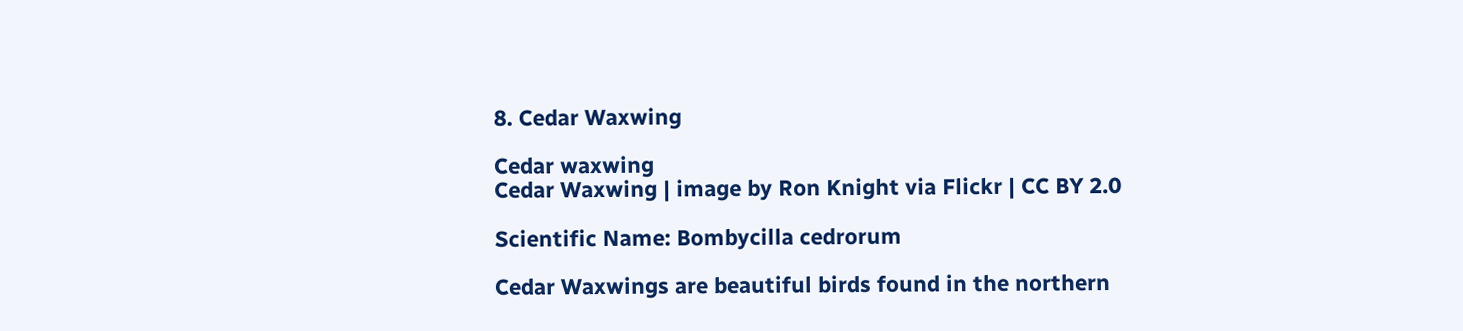8. Cedar Waxwing

Cedar waxwing
Cedar Waxwing | image by Ron Knight via Flickr | CC BY 2.0

Scientific Name: Bombycilla cedrorum

Cedar Waxwings are beautiful birds found in the northern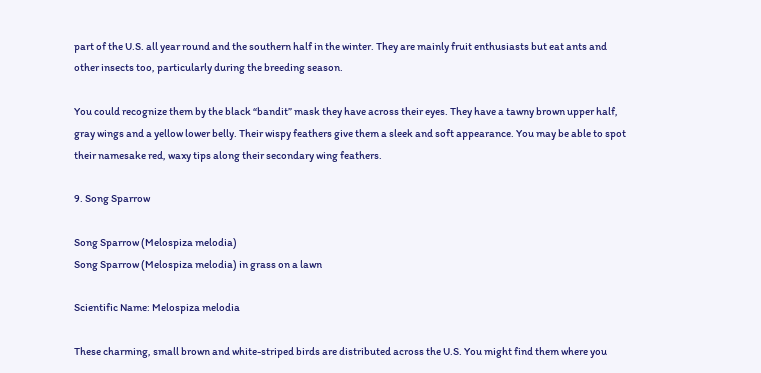part of the U.S. all year round and the southern half in the winter. They are mainly fruit enthusiasts but eat ants and other insects too, particularly during the breeding season.

You could recognize them by the black “bandit” mask they have across their eyes. They have a tawny brown upper half, gray wings and a yellow lower belly. Their wispy feathers give them a sleek and soft appearance. You may be able to spot their namesake red, waxy tips along their secondary wing feathers.

9. Song Sparrow

Song Sparrow (Melospiza melodia)
Song Sparrow (Melospiza melodia) in grass on a lawn

Scientific Name: Melospiza melodia

These charming, small brown and white-striped birds are distributed across the U.S. You might find them where you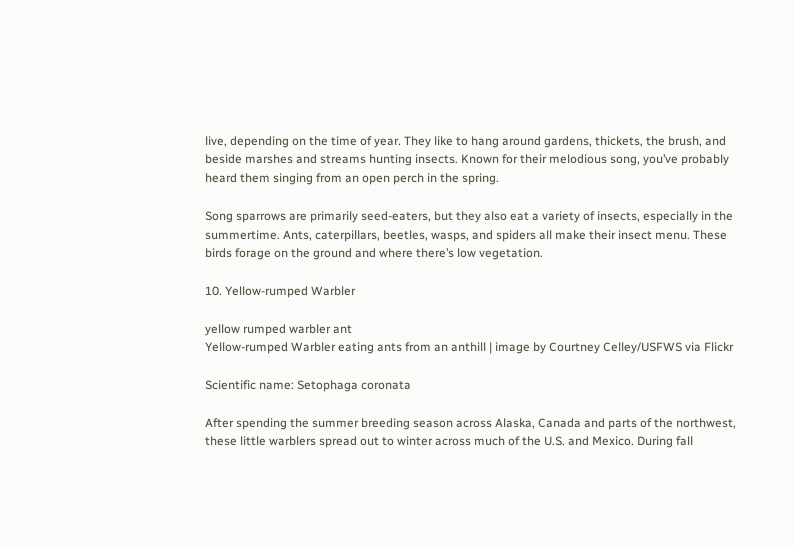live, depending on the time of year. They like to hang around gardens, thickets, the brush, and beside marshes and streams hunting insects. Known for their melodious song, you’ve probably heard them singing from an open perch in the spring.

Song sparrows are primarily seed-eaters, but they also eat a variety of insects, especially in the summertime. Ants, caterpillars, beetles, wasps, and spiders all make their insect menu. These birds forage on the ground and where there’s low vegetation.

10. Yellow-rumped Warbler

yellow rumped warbler ant
Yellow-rumped Warbler eating ants from an anthill | image by Courtney Celley/USFWS via Flickr

Scientific name: Setophaga coronata

After spending the summer breeding season across Alaska, Canada and parts of the northwest, these little warblers spread out to winter across much of the U.S. and Mexico. During fall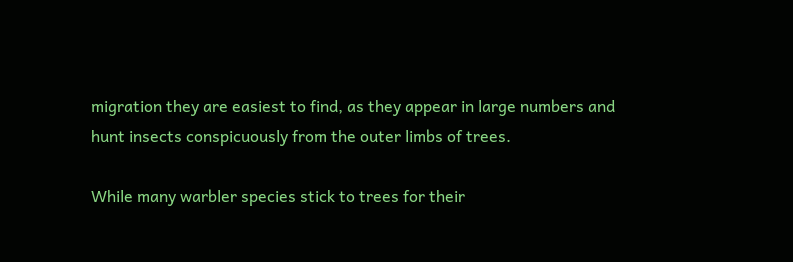migration they are easiest to find, as they appear in large numbers and hunt insects conspicuously from the outer limbs of trees.

While many warbler species stick to trees for their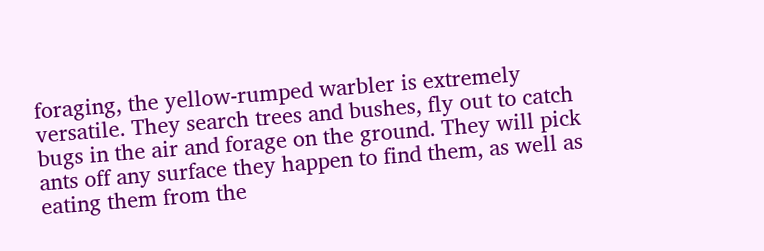foraging, the yellow-rumped warbler is extremely versatile. They search trees and bushes, fly out to catch bugs in the air and forage on the ground. They will pick ants off any surface they happen to find them, as well as eating them from the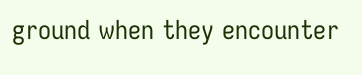ground when they encounter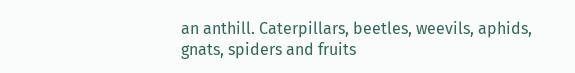an anthill. Caterpillars, beetles, weevils, aphids, gnats, spiders and fruits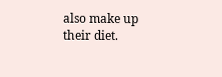also make up their diet.